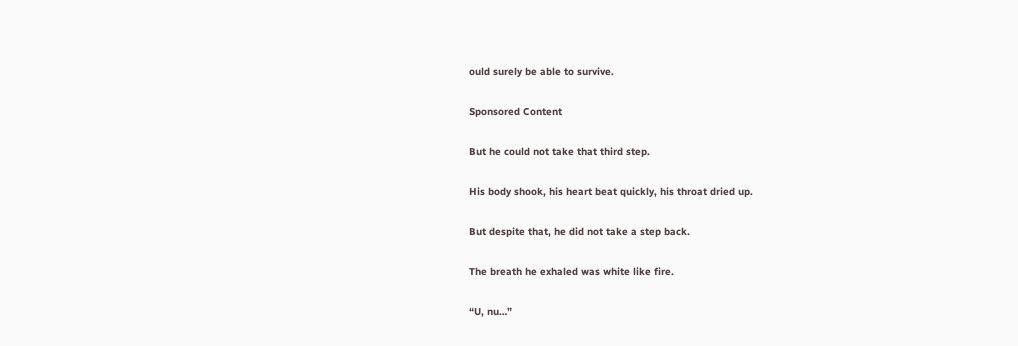ould surely be able to survive.

Sponsored Content

But he could not take that third step.

His body shook, his heart beat quickly, his throat dried up.

But despite that, he did not take a step back.

The breath he exhaled was white like fire.

“U, nu…”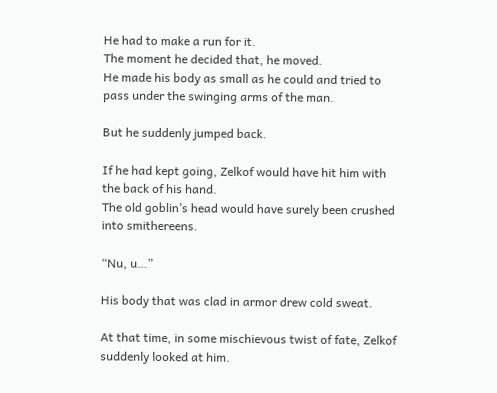He had to make a run for it.
The moment he decided that, he moved.
He made his body as small as he could and tried to pass under the swinging arms of the man.

But he suddenly jumped back.

If he had kept going, Zelkof would have hit him with the back of his hand.
The old goblin’s head would have surely been crushed into smithereens.

“Nu, u…”

His body that was clad in armor drew cold sweat.

At that time, in some mischievous twist of fate, Zelkof suddenly looked at him.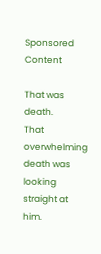Sponsored Content

That was death.
That overwhelming death was looking straight at him.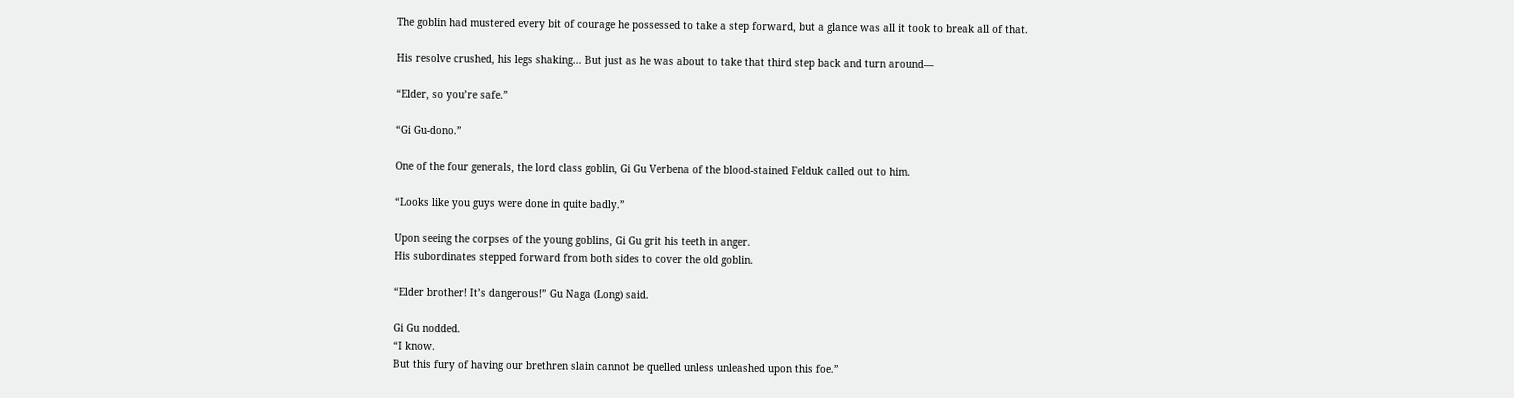The goblin had mustered every bit of courage he possessed to take a step forward, but a glance was all it took to break all of that.

His resolve crushed, his legs shaking… But just as he was about to take that third step back and turn around—

“Elder, so you’re safe.”

“Gi Gu-dono.”

One of the four generals, the lord class goblin, Gi Gu Verbena of the blood-stained Felduk called out to him.

“Looks like you guys were done in quite badly.”

Upon seeing the corpses of the young goblins, Gi Gu grit his teeth in anger.
His subordinates stepped forward from both sides to cover the old goblin.

“Elder brother! It’s dangerous!” Gu Naga (Long) said.

Gi Gu nodded.
“I know.
But this fury of having our brethren slain cannot be quelled unless unleashed upon this foe.”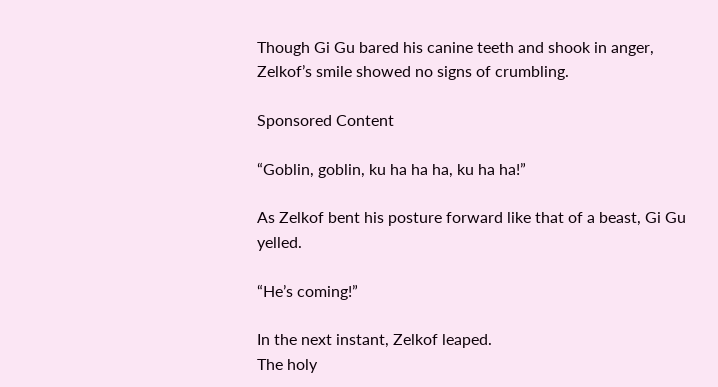Though Gi Gu bared his canine teeth and shook in anger, Zelkof’s smile showed no signs of crumbling.

Sponsored Content

“Goblin, goblin, ku ha ha ha, ku ha ha!”

As Zelkof bent his posture forward like that of a beast, Gi Gu yelled.

“He’s coming!”

In the next instant, Zelkof leaped.
The holy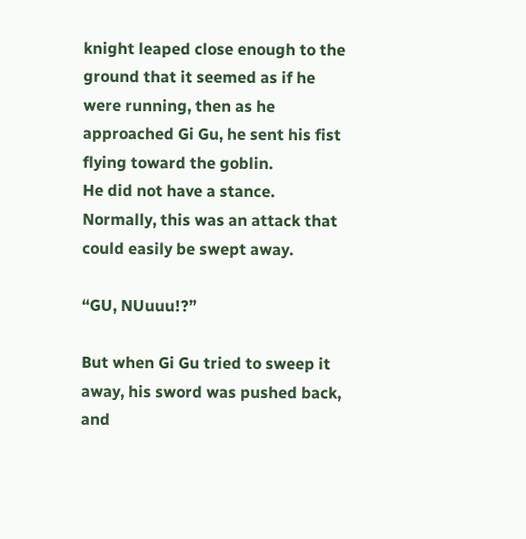knight leaped close enough to the ground that it seemed as if he were running, then as he approached Gi Gu, he sent his fist flying toward the goblin.
He did not have a stance.
Normally, this was an attack that could easily be swept away.

“GU, NUuuu!?”

But when Gi Gu tried to sweep it away, his sword was pushed back, and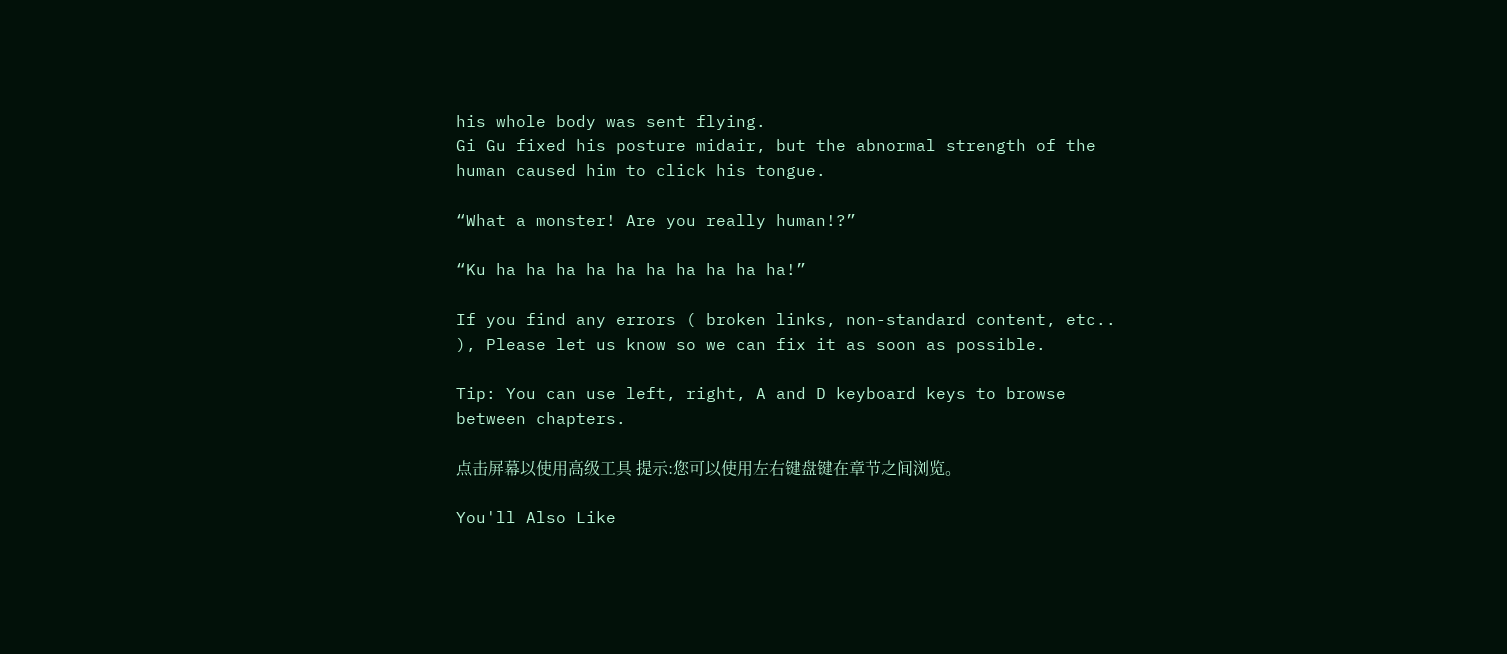his whole body was sent flying.
Gi Gu fixed his posture midair, but the abnormal strength of the human caused him to click his tongue.

“What a monster! Are you really human!?”

“Ku ha ha ha ha ha ha ha ha ha ha!”

If you find any errors ( broken links, non-standard content, etc..
), Please let us know so we can fix it as soon as possible.

Tip: You can use left, right, A and D keyboard keys to browse between chapters.

点击屏幕以使用高级工具 提示:您可以使用左右键盘键在章节之间浏览。

You'll Also Like